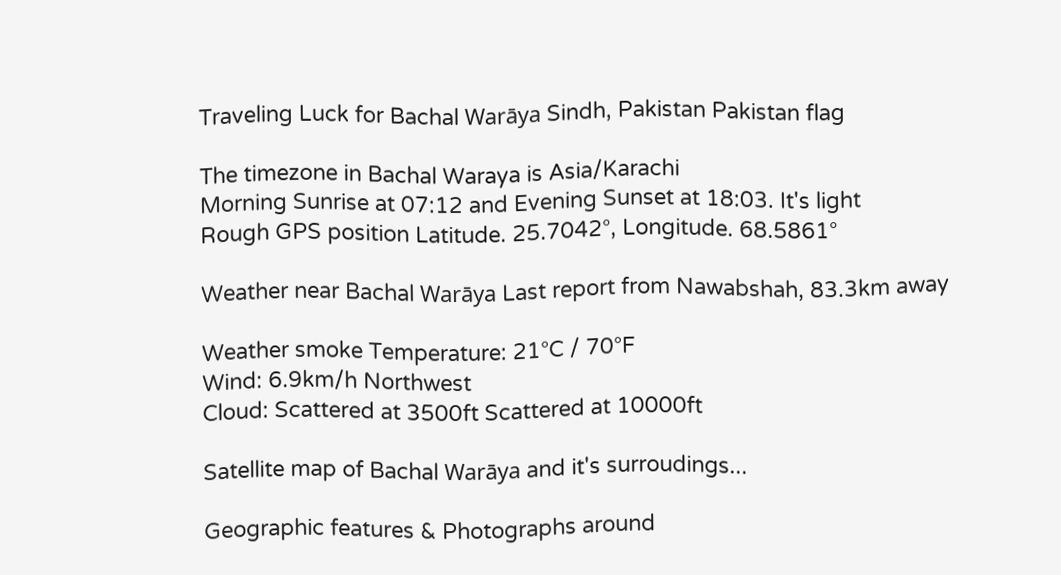Traveling Luck for Bachal Warāya Sindh, Pakistan Pakistan flag

The timezone in Bachal Waraya is Asia/Karachi
Morning Sunrise at 07:12 and Evening Sunset at 18:03. It's light
Rough GPS position Latitude. 25.7042°, Longitude. 68.5861°

Weather near Bachal Warāya Last report from Nawabshah, 83.3km away

Weather smoke Temperature: 21°C / 70°F
Wind: 6.9km/h Northwest
Cloud: Scattered at 3500ft Scattered at 10000ft

Satellite map of Bachal Warāya and it's surroudings...

Geographic features & Photographs around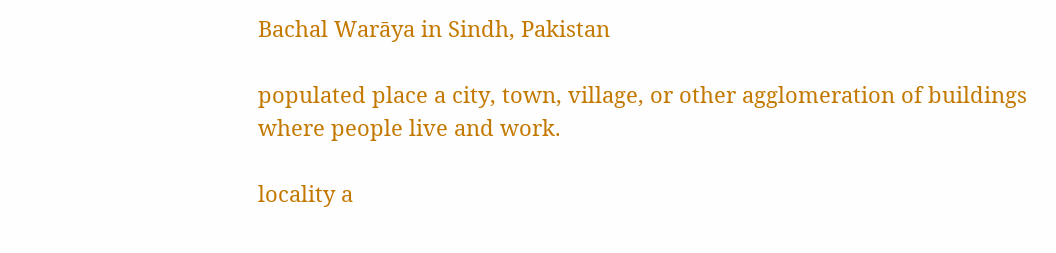Bachal Warāya in Sindh, Pakistan

populated place a city, town, village, or other agglomeration of buildings where people live and work.

locality a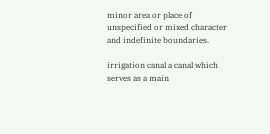minor area or place of unspecified or mixed character and indefinite boundaries.

irrigation canal a canal which serves as a main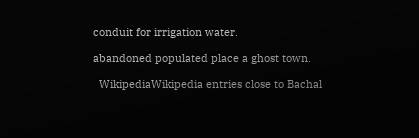conduit for irrigation water.

abandoned populated place a ghost town.

  WikipediaWikipedia entries close to Bachal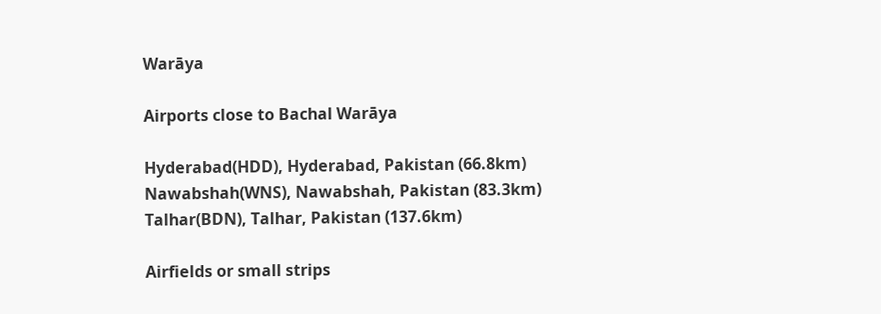Warāya

Airports close to Bachal Warāya

Hyderabad(HDD), Hyderabad, Pakistan (66.8km)
Nawabshah(WNS), Nawabshah, Pakistan (83.3km)
Talhar(BDN), Talhar, Pakistan (137.6km)

Airfields or small strips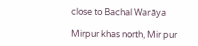close to Bachal Warāya

Mirpur khas north, Mir pur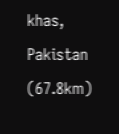khas, Pakistan (67.8km)